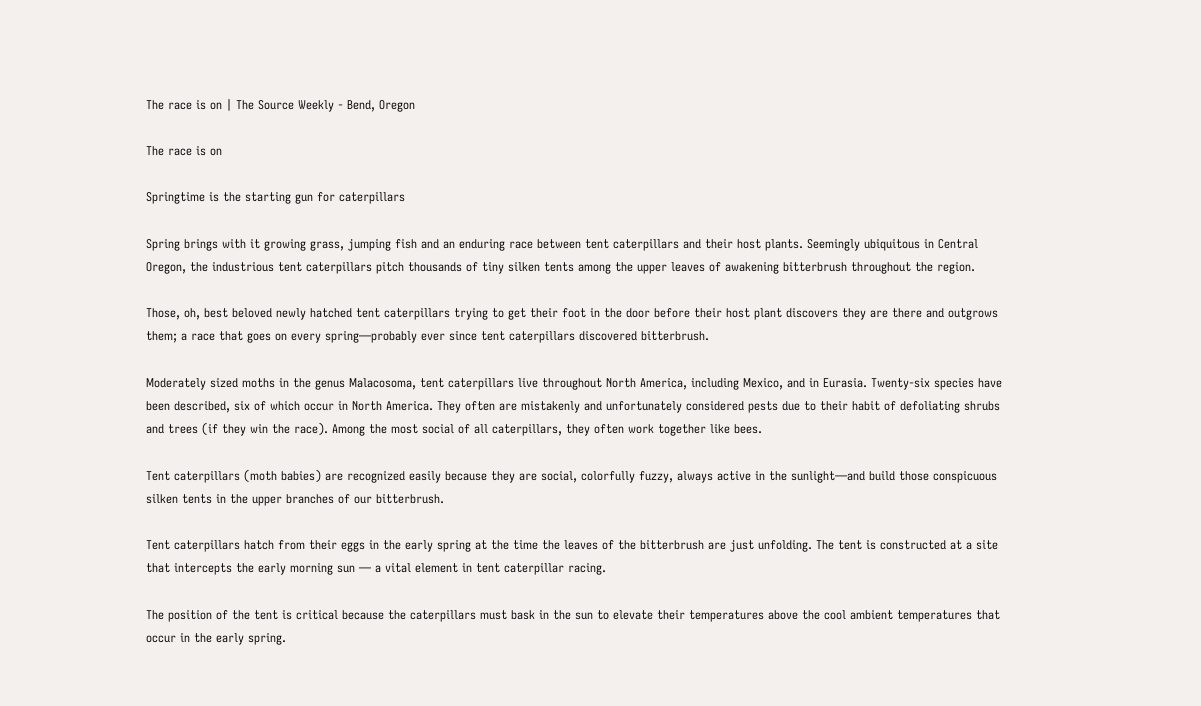The race is on | The Source Weekly - Bend, Oregon

The race is on

Springtime is the starting gun for caterpillars

Spring brings with it growing grass, jumping fish and an enduring race between tent caterpillars and their host plants. Seemingly ubiquitous in Central Oregon, the industrious tent caterpillars pitch thousands of tiny silken tents among the upper leaves of awakening bitterbrush throughout the region.

Those, oh, best beloved newly hatched tent caterpillars trying to get their foot in the door before their host plant discovers they are there and outgrows them; a race that goes on every spring—probably ever since tent caterpillars discovered bitterbrush.

Moderately sized moths in the genus Malacosoma, tent caterpillars live throughout North America, including Mexico, and in Eurasia. Twenty-six species have been described, six of which occur in North America. They often are mistakenly and unfortunately considered pests due to their habit of defoliating shrubs and trees (if they win the race). Among the most social of all caterpillars, they often work together like bees.

Tent caterpillars (moth babies) are recognized easily because they are social, colorfully fuzzy, always active in the sunlight—and build those conspicuous silken tents in the upper branches of our bitterbrush.

Tent caterpillars hatch from their eggs in the early spring at the time the leaves of the bitterbrush are just unfolding. The tent is constructed at a site that intercepts the early morning sun — a vital element in tent caterpillar racing.

The position of the tent is critical because the caterpillars must bask in the sun to elevate their temperatures above the cool ambient temperatures that occur in the early spring.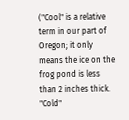("Cool" is a relative term in our part of Oregon; it only means the ice on the frog pond is less than 2 inches thick. "Cold"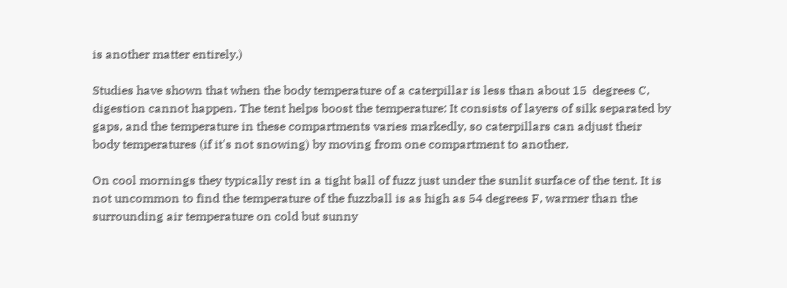is another matter entirely.)

Studies have shown that when the body temperature of a caterpillar is less than about 15  degrees C, digestion cannot happen. The tent helps boost the temperature: It consists of layers of silk separated by gaps, and the temperature in these compartments varies markedly, so caterpillars can adjust their body temperatures (if it's not snowing) by moving from one compartment to another.

On cool mornings they typically rest in a tight ball of fuzz just under the sunlit surface of the tent. It is not uncommon to find the temperature of the fuzzball is as high as 54 degrees F, warmer than the surrounding air temperature on cold but sunny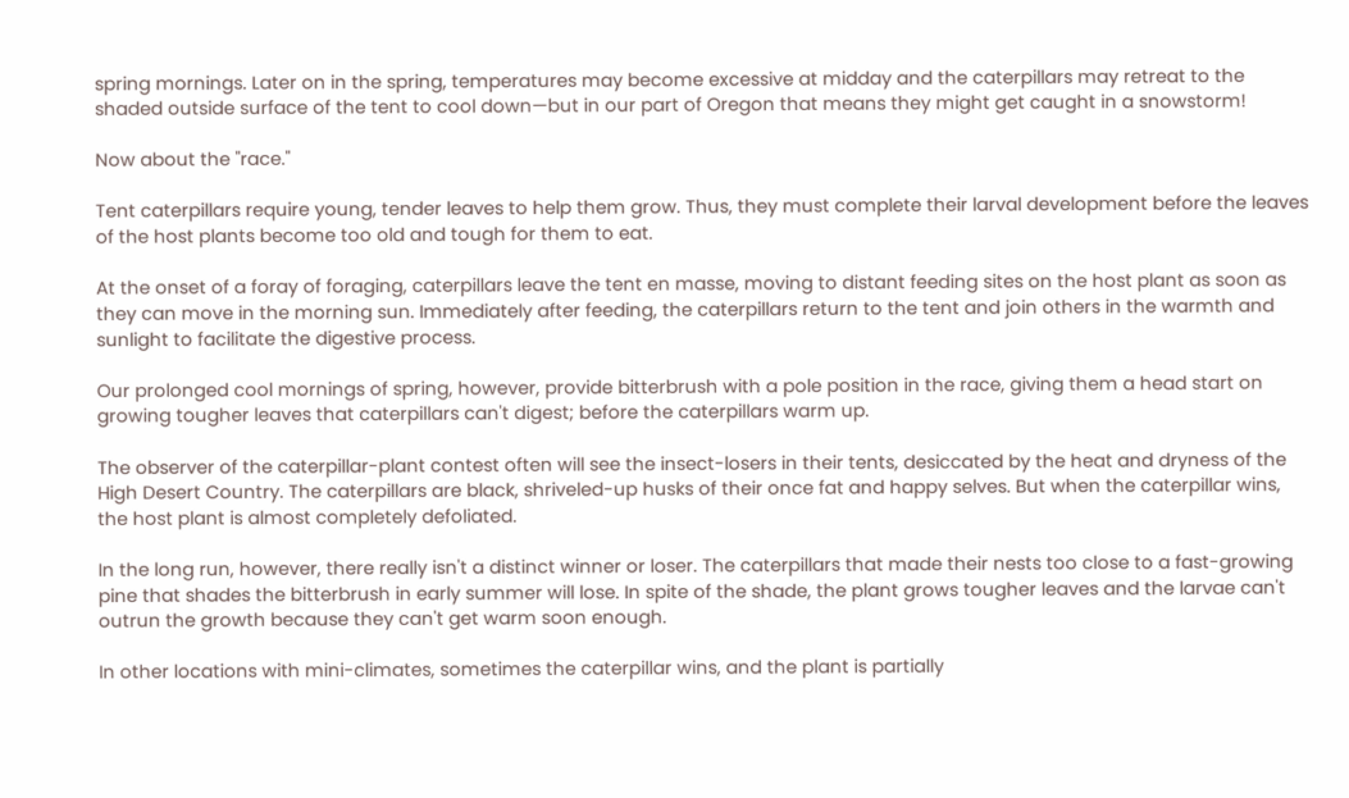spring mornings. Later on in the spring, temperatures may become excessive at midday and the caterpillars may retreat to the shaded outside surface of the tent to cool down—but in our part of Oregon that means they might get caught in a snowstorm!

Now about the "race."

Tent caterpillars require young, tender leaves to help them grow. Thus, they must complete their larval development before the leaves of the host plants become too old and tough for them to eat.

At the onset of a foray of foraging, caterpillars leave the tent en masse, moving to distant feeding sites on the host plant as soon as they can move in the morning sun. Immediately after feeding, the caterpillars return to the tent and join others in the warmth and sunlight to facilitate the digestive process.

Our prolonged cool mornings of spring, however, provide bitterbrush with a pole position in the race, giving them a head start on growing tougher leaves that caterpillars can't digest; before the caterpillars warm up.

The observer of the caterpillar-plant contest often will see the insect-losers in their tents, desiccated by the heat and dryness of the High Desert Country. The caterpillars are black, shriveled-up husks of their once fat and happy selves. But when the caterpillar wins, the host plant is almost completely defoliated.

In the long run, however, there really isn't a distinct winner or loser. The caterpillars that made their nests too close to a fast-growing pine that shades the bitterbrush in early summer will lose. In spite of the shade, the plant grows tougher leaves and the larvae can't outrun the growth because they can't get warm soon enough.

In other locations with mini-climates, sometimes the caterpillar wins, and the plant is partially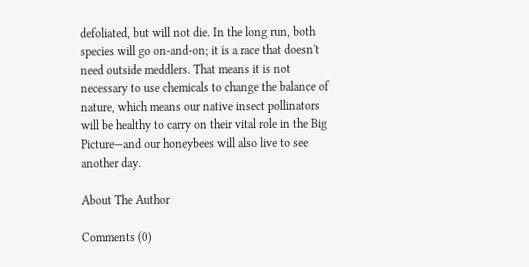defoliated, but will not die. In the long run, both species will go on-and-on; it is a race that doesn't need outside meddlers. That means it is not necessary to use chemicals to change the balance of nature, which means our native insect pollinators will be healthy to carry on their vital role in the Big Picture—and our honeybees will also live to see another day.

About The Author

Comments (0)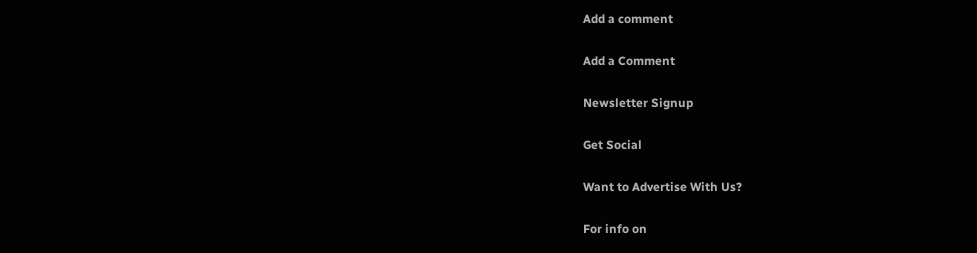Add a comment

Add a Comment

Newsletter Signup

Get Social

Want to Advertise With Us?

For info on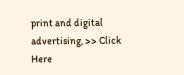print and digital advertising, >> Click Here